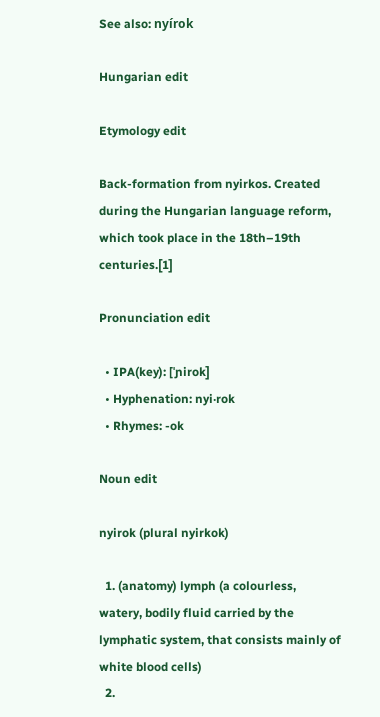See also: nyírok

Hungarian edit

Etymology edit

Back-formation from nyirkos. Created during the Hungarian language reform, which took place in the 18th–19th centuries.[1]

Pronunciation edit

  • IPA(key): [ˈɲirok]
  • Hyphenation: nyi‧rok
  • Rhymes: -ok

Noun edit

nyirok (plural nyirkok)

  1. (anatomy) lymph (a colourless, watery, bodily fluid carried by the lymphatic system, that consists mainly of white blood cells)
  2.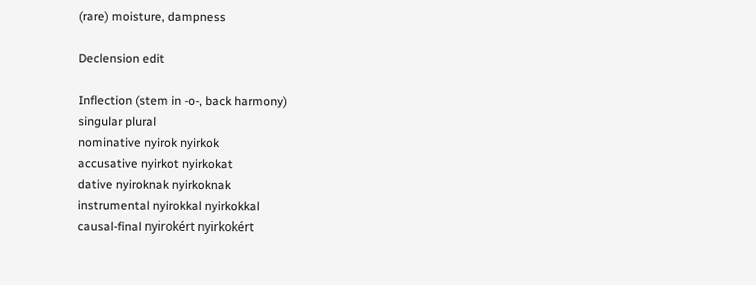(rare) moisture, dampness

Declension edit

Inflection (stem in -o-, back harmony)
singular plural
nominative nyirok nyirkok
accusative nyirkot nyirkokat
dative nyiroknak nyirkoknak
instrumental nyirokkal nyirkokkal
causal-final nyirokért nyirkokért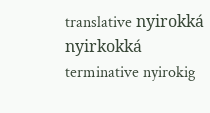translative nyirokká nyirkokká
terminative nyirokig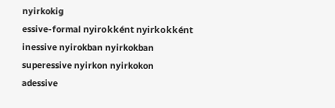nyirkokig
essive-formal nyirokként nyirkokként
inessive nyirokban nyirkokban
superessive nyirkon nyirkokon
adessive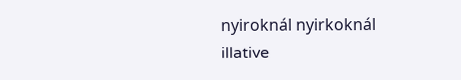nyiroknál nyirkoknál
illative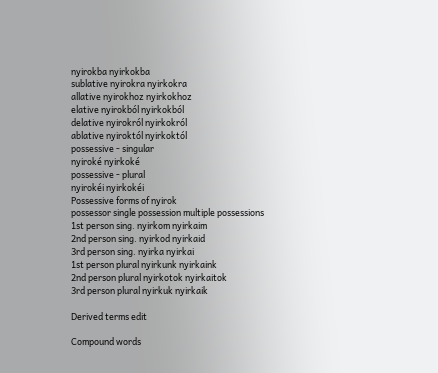nyirokba nyirkokba
sublative nyirokra nyirkokra
allative nyirokhoz nyirkokhoz
elative nyirokból nyirkokból
delative nyirokról nyirkokról
ablative nyiroktól nyirkoktól
possessive - singular
nyiroké nyirkoké
possessive - plural
nyirokéi nyirkokéi
Possessive forms of nyirok
possessor single possession multiple possessions
1st person sing. nyirkom nyirkaim
2nd person sing. nyirkod nyirkaid
3rd person sing. nyirka nyirkai
1st person plural nyirkunk nyirkaink
2nd person plural nyirkotok nyirkaitok
3rd person plural nyirkuk nyirkaik

Derived terms edit

Compound words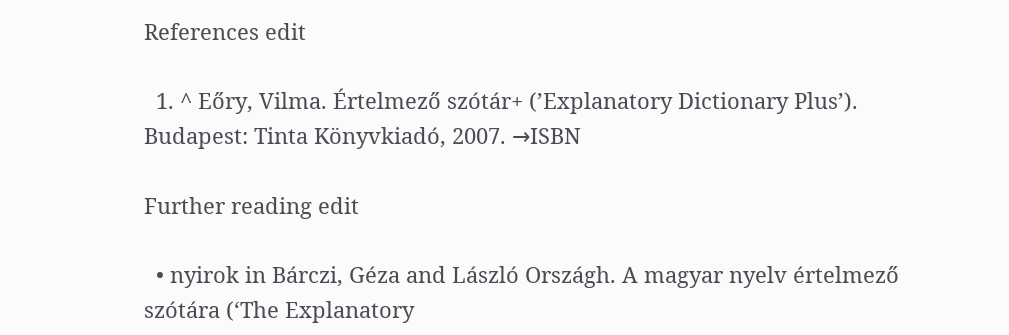References edit

  1. ^ Eőry, Vilma. Értelmező szótár+ (’Explanatory Dictionary Plus’). Budapest: Tinta Könyvkiadó, 2007. →ISBN

Further reading edit

  • nyirok in Bárczi, Géza and László Országh. A magyar nyelv értelmező szótára (‘The Explanatory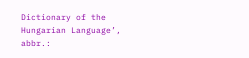Dictionary of the Hungarian Language’, abbr.: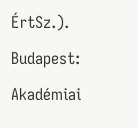ÉrtSz.). Budapest: Akadémiai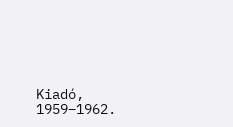Kiadó, 1959–1962.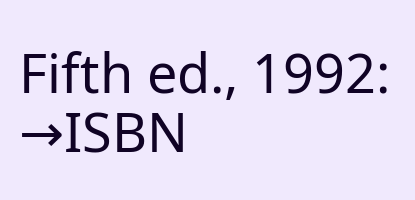Fifth ed., 1992: →ISBN